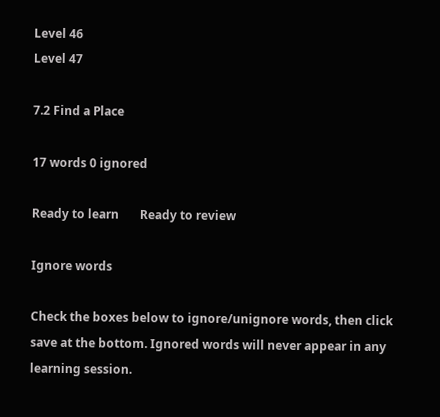Level 46
Level 47

7.2 Find a Place

17 words 0 ignored

Ready to learn       Ready to review

Ignore words

Check the boxes below to ignore/unignore words, then click save at the bottom. Ignored words will never appear in any learning session.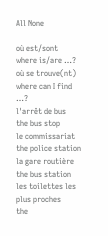All None

où est/sont
where is/are …?
où se trouve(nt)
where can I find …?
l'arrêt de bus
the bus stop
le commissariat
the police station
la gare routière
the bus station
les toilettes les plus proches
the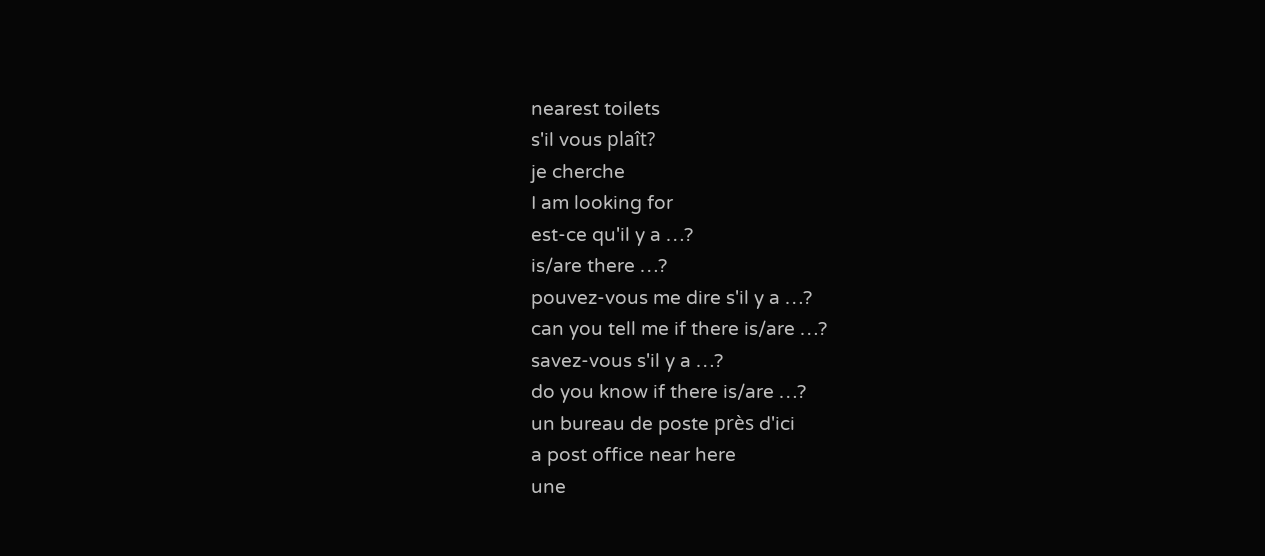nearest toilets
s'il vous plaît?
je cherche
I am looking for
est-ce qu'il y a …?
is/are there …?
pouvez-vous me dire s'il y a …?
can you tell me if there is/are …?
savez-vous s'il y a …?
do you know if there is/are …?
un bureau de poste près d'ici
a post office near here
une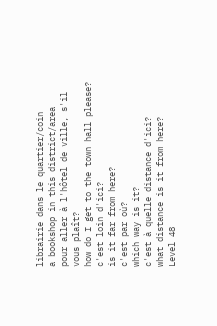librairie dans le quartier/coin
a bookshop in this district/area
pour aller à l'hôtel de ville, s'il vous plaît?
how do I get to the town hall please?
c'est loin d'ici?
is it far from here?
c'est par où?
which way is it?
c'est à quelle distance d'ici?
what distance is it from here?
Level 48